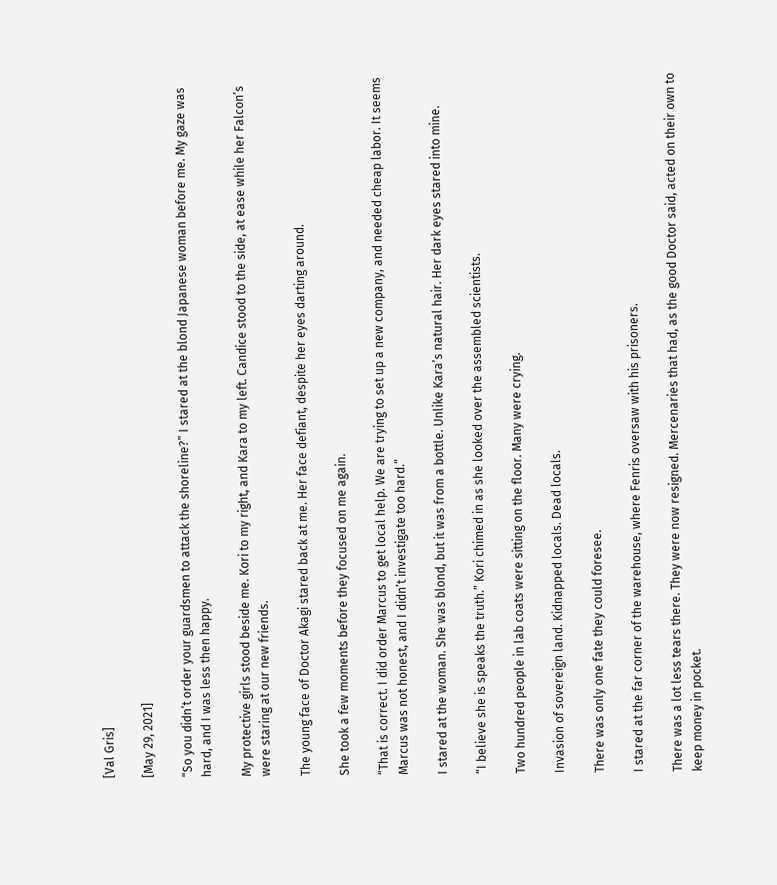[Val Gris]

[May 29, 2021]

“So you didn’t order your guardsmen to attack the shoreline?” I stared at the blond Japanese woman before me. My gaze was hard, and I was less then happy.

My protective girls stood beside me. Kori to my right, and Kara to my left. Candice stood to the side, at ease while her Falcon’s were staring at our new friends.

The young face of Doctor Akagi stared back at me. Her face defiant, despite her eyes darting around.

She took a few moments before they focused on me again.

“That is correct. I did order Marcus to get local help. We are trying to set up a new company, and needed cheap labor. It seems Marcus was not honest, and I didn’t investigate too hard.”

I stared at the woman. She was blond, but it was from a bottle. Unlike Kara’s natural hair. Her dark eyes stared into mine.

“I believe she is speaks the truth.” Kori chimed in as she looked over the assembled scientists.

Two hundred people in lab coats were sitting on the floor. Many were crying.

Invasion of sovereign land. Kidnapped locals. Dead locals.

There was only one fate they could foresee.

I stared at the far corner of the warehouse, where Fenris oversaw with his prisoners.

There was a lot less tears there. They were now resigned. Mercenaries that had, as the good Doctor said, acted on their own to keep money in pocket.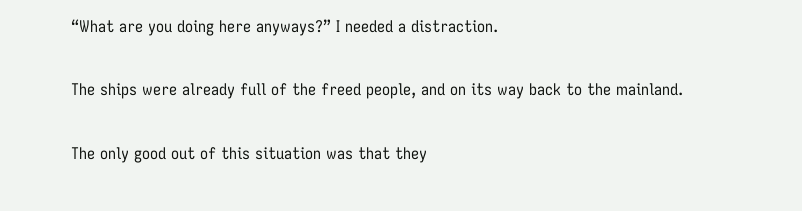“What are you doing here anyways?” I needed a distraction.

The ships were already full of the freed people, and on its way back to the mainland.

The only good out of this situation was that they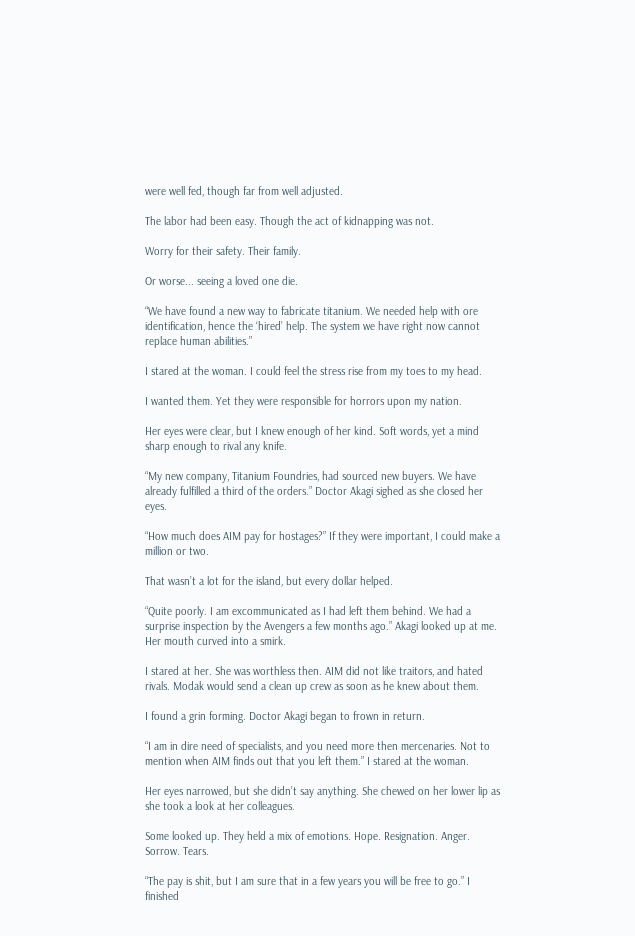were well fed, though far from well adjusted.

The labor had been easy. Though the act of kidnapping was not.

Worry for their safety. Their family.

Or worse... seeing a loved one die.

“We have found a new way to fabricate titanium. We needed help with ore identification, hence the ‘hired’ help. The system we have right now cannot replace human abilities.”

I stared at the woman. I could feel the stress rise from my toes to my head.

I wanted them. Yet they were responsible for horrors upon my nation.

Her eyes were clear, but I knew enough of her kind. Soft words, yet a mind sharp enough to rival any knife.

“My new company, Titanium Foundries, had sourced new buyers. We have already fulfilled a third of the orders.” Doctor Akagi sighed as she closed her eyes.

“How much does AIM pay for hostages?” If they were important, I could make a million or two.

That wasn’t a lot for the island, but every dollar helped.

“Quite poorly. I am excommunicated as I had left them behind. We had a surprise inspection by the Avengers a few months ago.” Akagi looked up at me. Her mouth curved into a smirk.

I stared at her. She was worthless then. AIM did not like traitors, and hated rivals. Modak would send a clean up crew as soon as he knew about them.

I found a grin forming. Doctor Akagi began to frown in return.

“I am in dire need of specialists, and you need more then mercenaries. Not to mention when AIM finds out that you left them.” I stared at the woman.

Her eyes narrowed, but she didn’t say anything. She chewed on her lower lip as she took a look at her colleagues.

Some looked up. They held a mix of emotions. Hope. Resignation. Anger. Sorrow. Tears.

“The pay is shit, but I am sure that in a few years you will be free to go.” I finished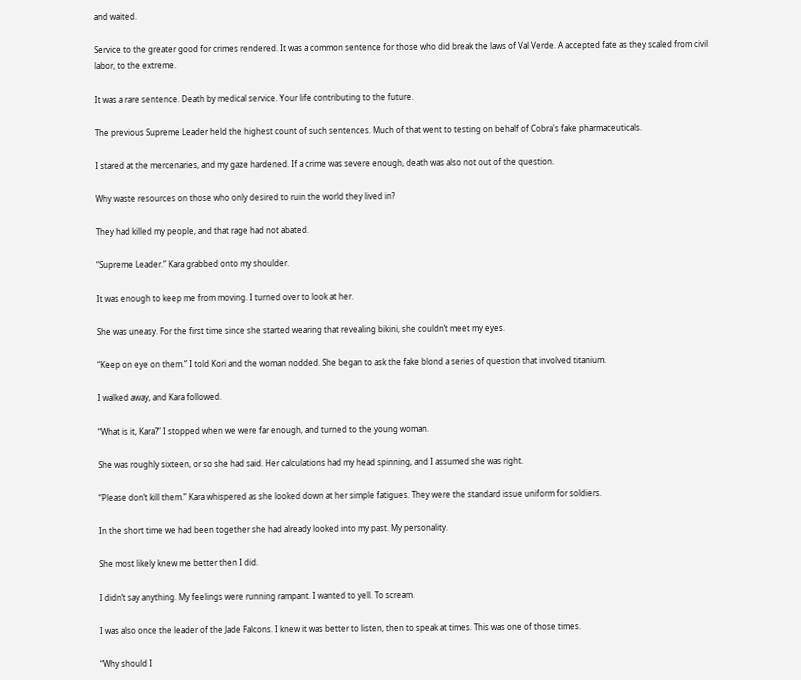and waited.

Service to the greater good for crimes rendered. It was a common sentence for those who did break the laws of Val Verde. A accepted fate as they scaled from civil labor, to the extreme.

It was a rare sentence. Death by medical service. Your life contributing to the future.

The previous Supreme Leader held the highest count of such sentences. Much of that went to testing on behalf of Cobra's fake pharmaceuticals.

I stared at the mercenaries, and my gaze hardened. If a crime was severe enough, death was also not out of the question.

Why waste resources on those who only desired to ruin the world they lived in?

They had killed my people, and that rage had not abated.

“Supreme Leader.” Kara grabbed onto my shoulder.

It was enough to keep me from moving. I turned over to look at her.

She was uneasy. For the first time since she started wearing that revealing bikini, she couldn’t meet my eyes.

“Keep on eye on them.” I told Kori and the woman nodded. She began to ask the fake blond a series of question that involved titanium.

I walked away, and Kara followed.

“What is it, Kara?” I stopped when we were far enough, and turned to the young woman.

She was roughly sixteen, or so she had said. Her calculations had my head spinning, and I assumed she was right.

“Please don’t kill them.” Kara whispered as she looked down at her simple fatigues. They were the standard issue uniform for soldiers.

In the short time we had been together she had already looked into my past. My personality.

She most likely knew me better then I did.

I didn’t say anything. My feelings were running rampant. I wanted to yell. To scream.

I was also once the leader of the Jade Falcons. I knew it was better to listen, then to speak at times. This was one of those times.

“Why should I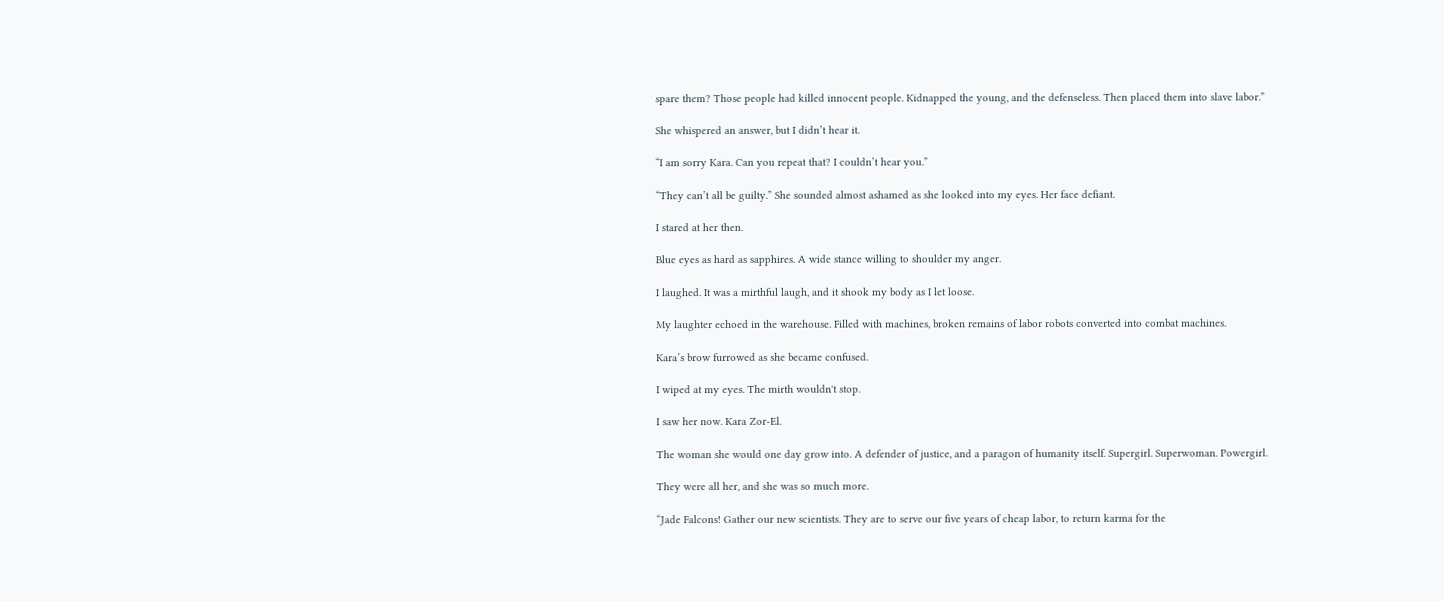spare them? Those people had killed innocent people. Kidnapped the young, and the defenseless. Then placed them into slave labor.”

She whispered an answer, but I didn’t hear it.

“I am sorry Kara. Can you repeat that? I couldn’t hear you.”

“They can’t all be guilty.” She sounded almost ashamed as she looked into my eyes. Her face defiant.

I stared at her then.

Blue eyes as hard as sapphires. A wide stance willing to shoulder my anger.

I laughed. It was a mirthful laugh, and it shook my body as I let loose.

My laughter echoed in the warehouse. Filled with machines, broken remains of labor robots converted into combat machines.

Kara’s brow furrowed as she became confused.

I wiped at my eyes. The mirth wouldn't stop.

I saw her now. Kara Zor-El.

The woman she would one day grow into. A defender of justice, and a paragon of humanity itself. Supergirl. Superwoman. Powergirl.

They were all her, and she was so much more.

“Jade Falcons! Gather our new scientists. They are to serve our five years of cheap labor, to return karma for the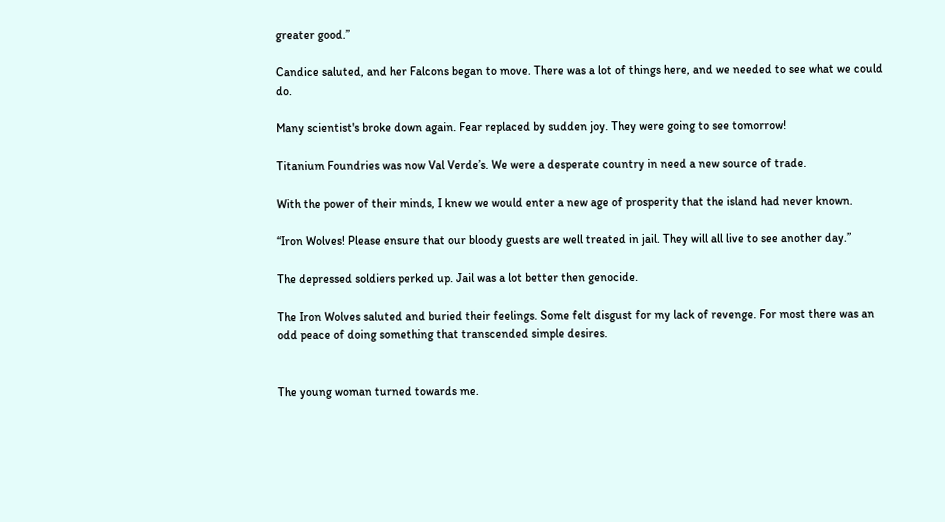greater good.”

Candice saluted, and her Falcons began to move. There was a lot of things here, and we needed to see what we could do.

Many scientist's broke down again. Fear replaced by sudden joy. They were going to see tomorrow!

Titanium Foundries was now Val Verde’s. We were a desperate country in need a new source of trade.

With the power of their minds, I knew we would enter a new age of prosperity that the island had never known.

“Iron Wolves! Please ensure that our bloody guests are well treated in jail. They will all live to see another day.”

The depressed soldiers perked up. Jail was a lot better then genocide.

The Iron Wolves saluted and buried their feelings. Some felt disgust for my lack of revenge. For most there was an odd peace of doing something that transcended simple desires.


The young woman turned towards me.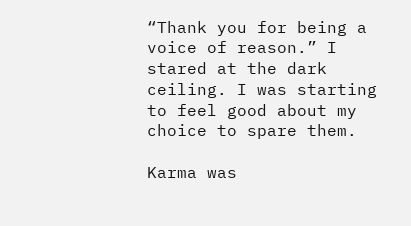“Thank you for being a voice of reason.” I stared at the dark ceiling. I was starting to feel good about my choice to spare them.

Karma was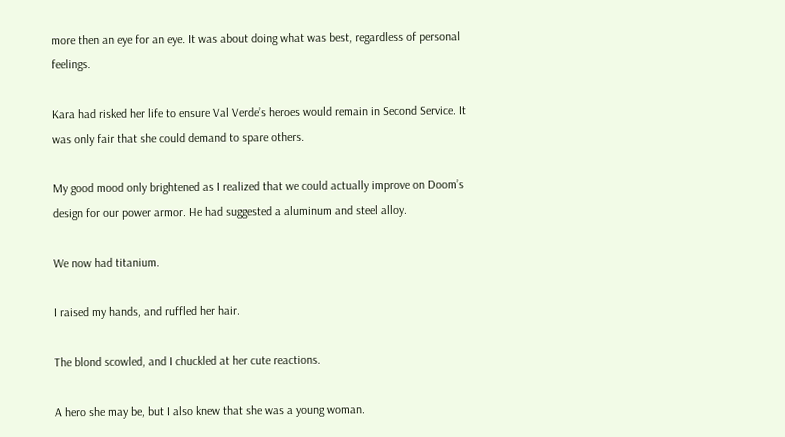more then an eye for an eye. It was about doing what was best, regardless of personal feelings.

Kara had risked her life to ensure Val Verde’s heroes would remain in Second Service. It was only fair that she could demand to spare others.

My good mood only brightened as I realized that we could actually improve on Doom’s design for our power armor. He had suggested a aluminum and steel alloy.

We now had titanium.

I raised my hands, and ruffled her hair.

The blond scowled, and I chuckled at her cute reactions.

A hero she may be, but I also knew that she was a young woman.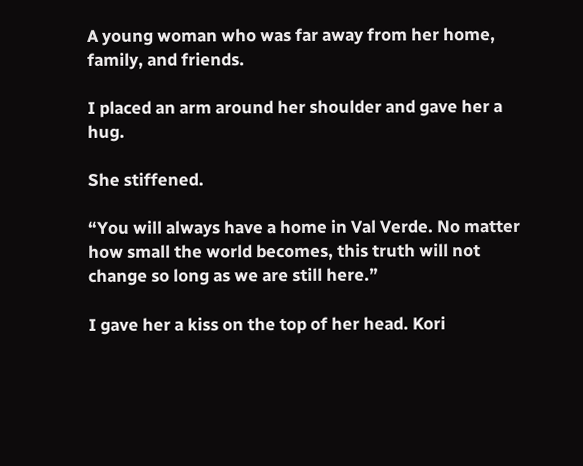A young woman who was far away from her home, family, and friends.

I placed an arm around her shoulder and gave her a hug.

She stiffened.

“You will always have a home in Val Verde. No matter how small the world becomes, this truth will not change so long as we are still here.”

I gave her a kiss on the top of her head. Kori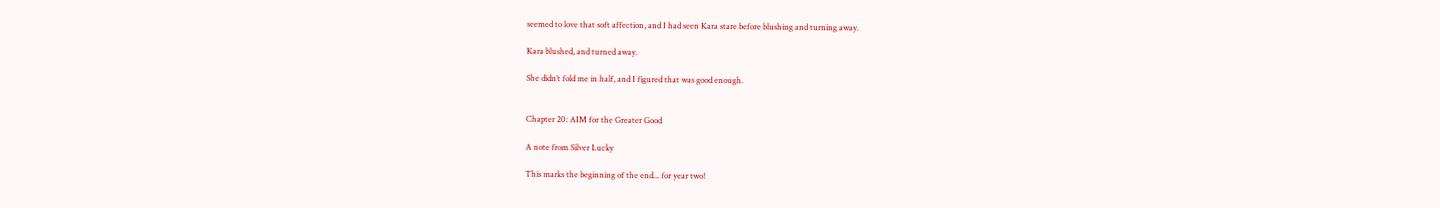seemed to love that soft affection, and I had seen Kara stare before blushing and turning away.

Kara blushed, and turned away.

She didn’t fold me in half, and I figured that was good enough.


Chapter 20: AIM for the Greater Good

A note from Silver Lucky

This marks the beginning of the end... for year two!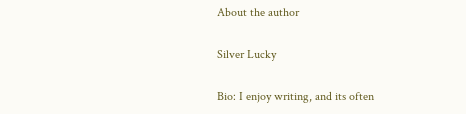About the author

Silver Lucky

Bio: I enjoy writing, and its often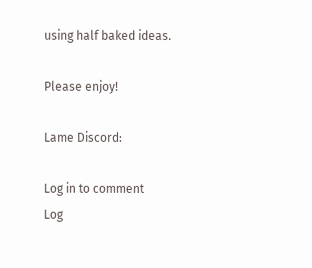using half baked ideas.

Please enjoy!

Lame Discord:

Log in to comment
Log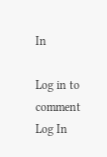In

Log in to comment
Log In